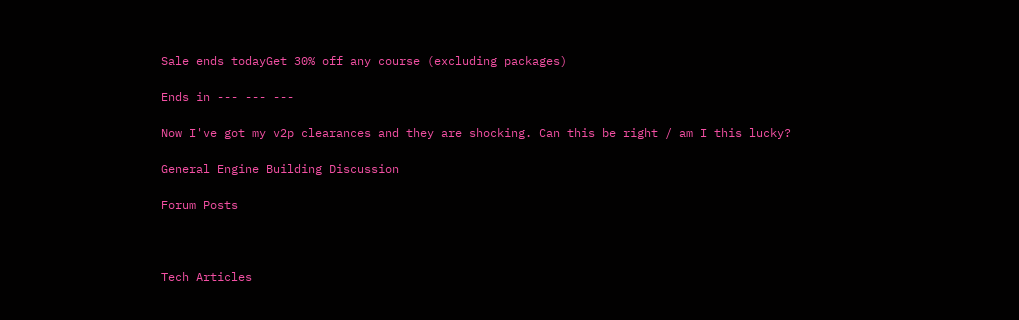Sale ends todayGet 30% off any course (excluding packages)

Ends in --- --- ---

Now I've got my v2p clearances and they are shocking. Can this be right / am I this lucky?

General Engine Building Discussion

Forum Posts



Tech Articles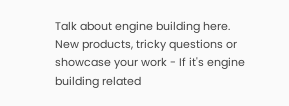Talk about engine building here. New products, tricky questions or showcase your work - If it's engine building related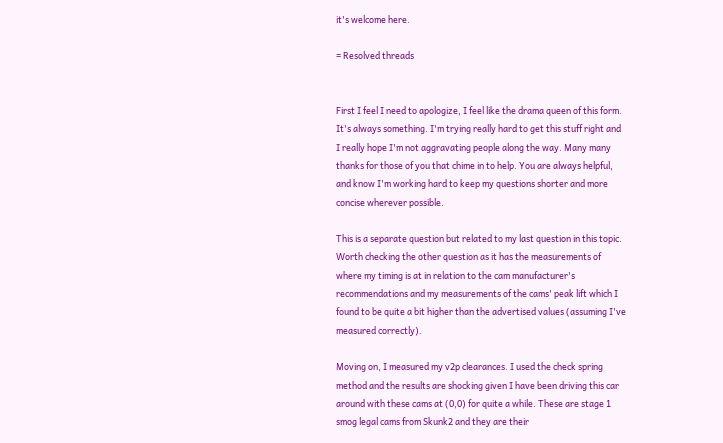it's welcome here.

= Resolved threads


First I feel I need to apologize, I feel like the drama queen of this form. It's always something. I'm trying really hard to get this stuff right and I really hope I'm not aggravating people along the way. Many many thanks for those of you that chime in to help. You are always helpful, and know I'm working hard to keep my questions shorter and more concise wherever possible.

This is a separate question but related to my last question in this topic. Worth checking the other question as it has the measurements of where my timing is at in relation to the cam manufacturer's recommendations and my measurements of the cams' peak lift which I found to be quite a bit higher than the advertised values (assuming I've measured correctly).

Moving on, I measured my v2p clearances. I used the check spring method and the results are shocking given I have been driving this car around with these cams at (0,0) for quite a while. These are stage 1 smog legal cams from Skunk2 and they are their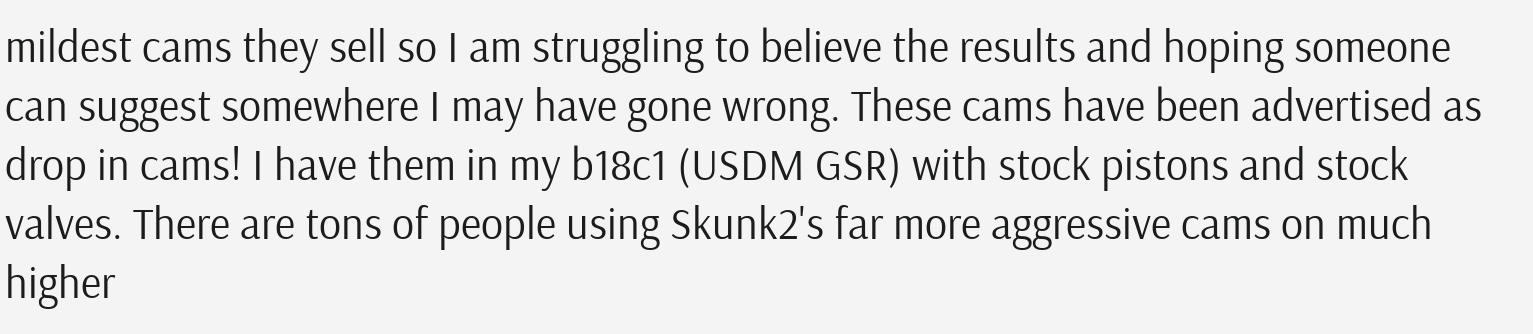mildest cams they sell so I am struggling to believe the results and hoping someone can suggest somewhere I may have gone wrong. These cams have been advertised as drop in cams! I have them in my b18c1 (USDM GSR) with stock pistons and stock valves. There are tons of people using Skunk2's far more aggressive cams on much higher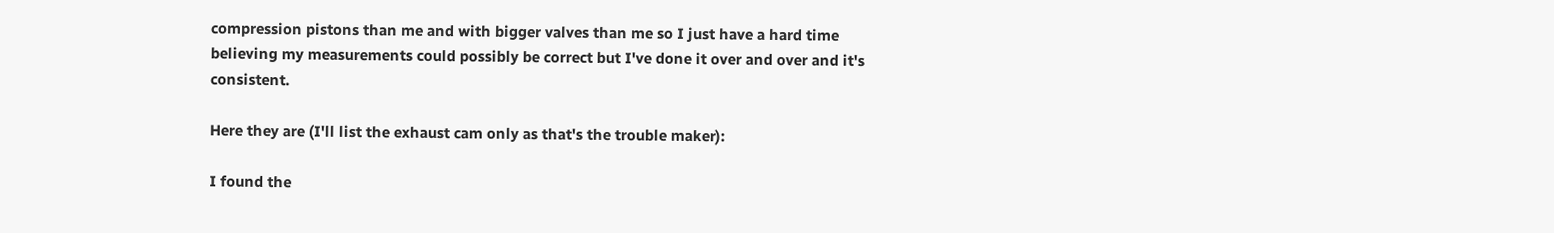compression pistons than me and with bigger valves than me so I just have a hard time believing my measurements could possibly be correct but I've done it over and over and it's consistent.

Here they are (I'll list the exhaust cam only as that's the trouble maker):

I found the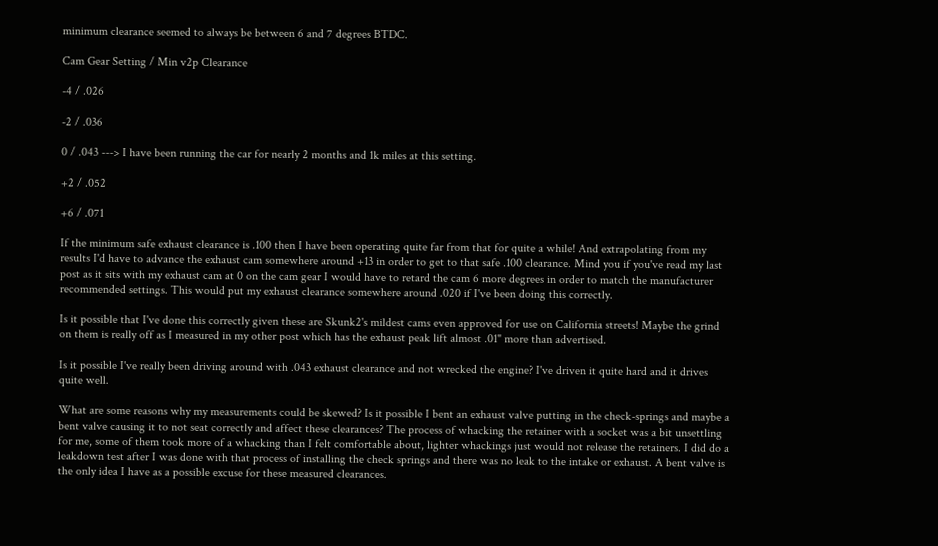minimum clearance seemed to always be between 6 and 7 degrees BTDC.

Cam Gear Setting / Min v2p Clearance

-4 / .026

-2 / .036

0 / .043 ---> I have been running the car for nearly 2 months and 1k miles at this setting.

+2 / .052

+6 / .071

If the minimum safe exhaust clearance is .100 then I have been operating quite far from that for quite a while! And extrapolating from my results I'd have to advance the exhaust cam somewhere around +13 in order to get to that safe .100 clearance. Mind you if you've read my last post as it sits with my exhaust cam at 0 on the cam gear I would have to retard the cam 6 more degrees in order to match the manufacturer recommended settings. This would put my exhaust clearance somewhere around .020 if I've been doing this correctly.

Is it possible that I've done this correctly given these are Skunk2's mildest cams even approved for use on California streets! Maybe the grind on them is really off as I measured in my other post which has the exhaust peak lift almost .01" more than advertised.

Is it possible I've really been driving around with .043 exhaust clearance and not wrecked the engine? I've driven it quite hard and it drives quite well.

What are some reasons why my measurements could be skewed? Is it possible I bent an exhaust valve putting in the check-springs and maybe a bent valve causing it to not seat correctly and affect these clearances? The process of whacking the retainer with a socket was a bit unsettling for me, some of them took more of a whacking than I felt comfortable about, lighter whackings just would not release the retainers. I did do a leakdown test after I was done with that process of installing the check springs and there was no leak to the intake or exhaust. A bent valve is the only idea I have as a possible excuse for these measured clearances.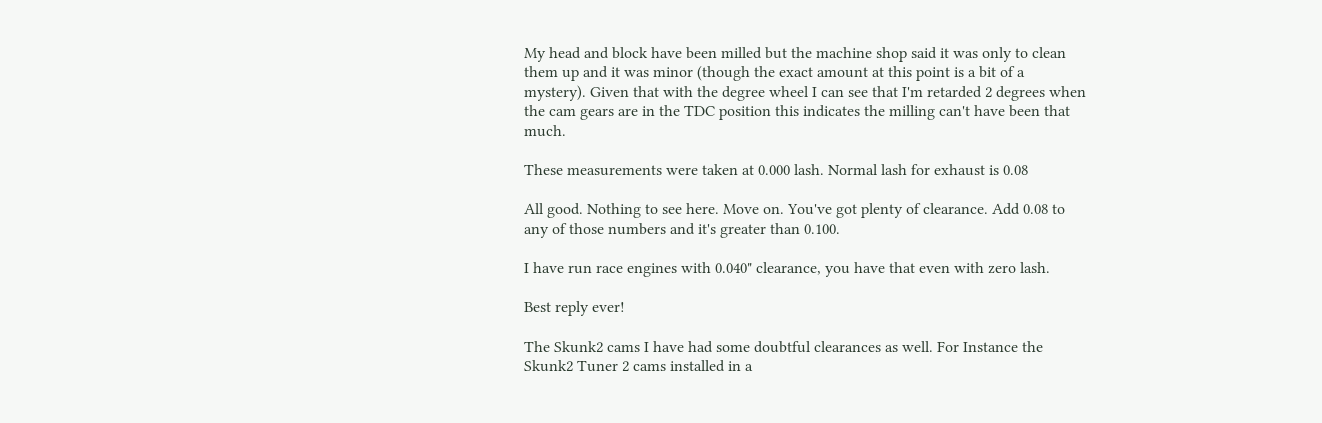My head and block have been milled but the machine shop said it was only to clean them up and it was minor (though the exact amount at this point is a bit of a mystery). Given that with the degree wheel I can see that I'm retarded 2 degrees when the cam gears are in the TDC position this indicates the milling can't have been that much.

These measurements were taken at 0.000 lash. Normal lash for exhaust is 0.08

All good. Nothing to see here. Move on. You've got plenty of clearance. Add 0.08 to any of those numbers and it's greater than 0.100.

I have run race engines with 0.040" clearance, you have that even with zero lash.

Best reply ever!

The Skunk2 cams I have had some doubtful clearances as well. For Instance the Skunk2 Tuner 2 cams installed in a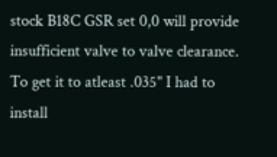stock B18C GSR set 0,0 will provide insufficient valve to valve clearance. To get it to atleast .035" I had to install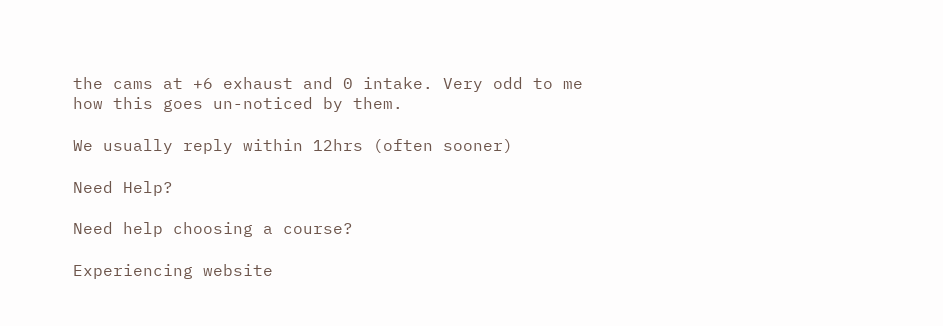the cams at +6 exhaust and 0 intake. Very odd to me how this goes un-noticed by them.

We usually reply within 12hrs (often sooner)

Need Help?

Need help choosing a course?

Experiencing website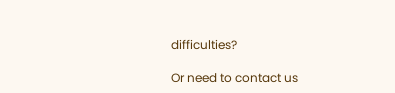difficulties?

Or need to contact us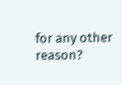for any other reason?